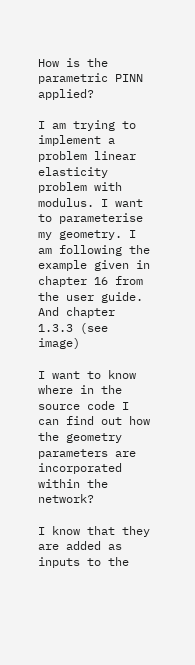How is the parametric PINN applied?

I am trying to implement a problem linear elasticity problem with modulus. I want to parameterise my geometry. I am following the example given in chapter 16 from the user guide. And chapter 1.3.3 (see image)

I want to know where in the source code I can find out how the geometry parameters are incorporated within the network?

I know that they are added as inputs to the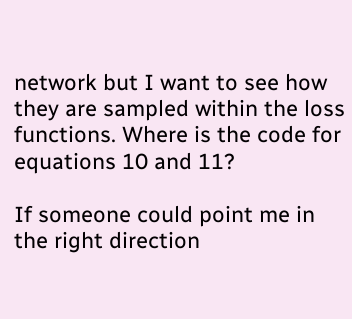network but I want to see how they are sampled within the loss functions. Where is the code for equations 10 and 11?

If someone could point me in the right direction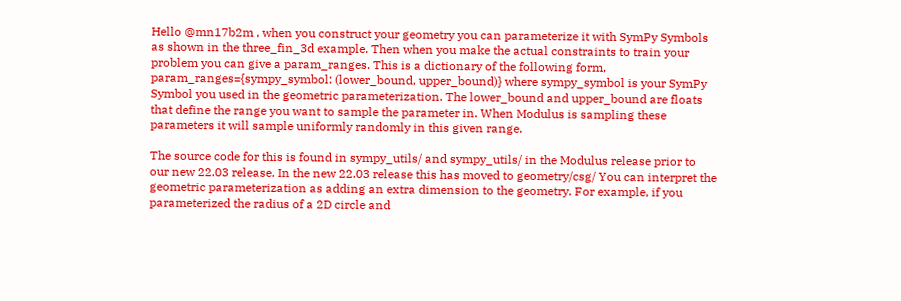Hello @mn17b2m , when you construct your geometry you can parameterize it with SymPy Symbols as shown in the three_fin_3d example. Then when you make the actual constraints to train your problem you can give a param_ranges. This is a dictionary of the following form, param_ranges={sympy_symbol: (lower_bound, upper_bound)} where sympy_symbol is your SymPy Symbol you used in the geometric parameterization. The lower_bound and upper_bound are floats that define the range you want to sample the parameter in. When Modulus is sampling these parameters it will sample uniformly randomly in this given range.

The source code for this is found in sympy_utils/ and sympy_utils/ in the Modulus release prior to our new 22.03 release. In the new 22.03 release this has moved to geometry/csg/ You can interpret the geometric parameterization as adding an extra dimension to the geometry. For example, if you parameterized the radius of a 2D circle and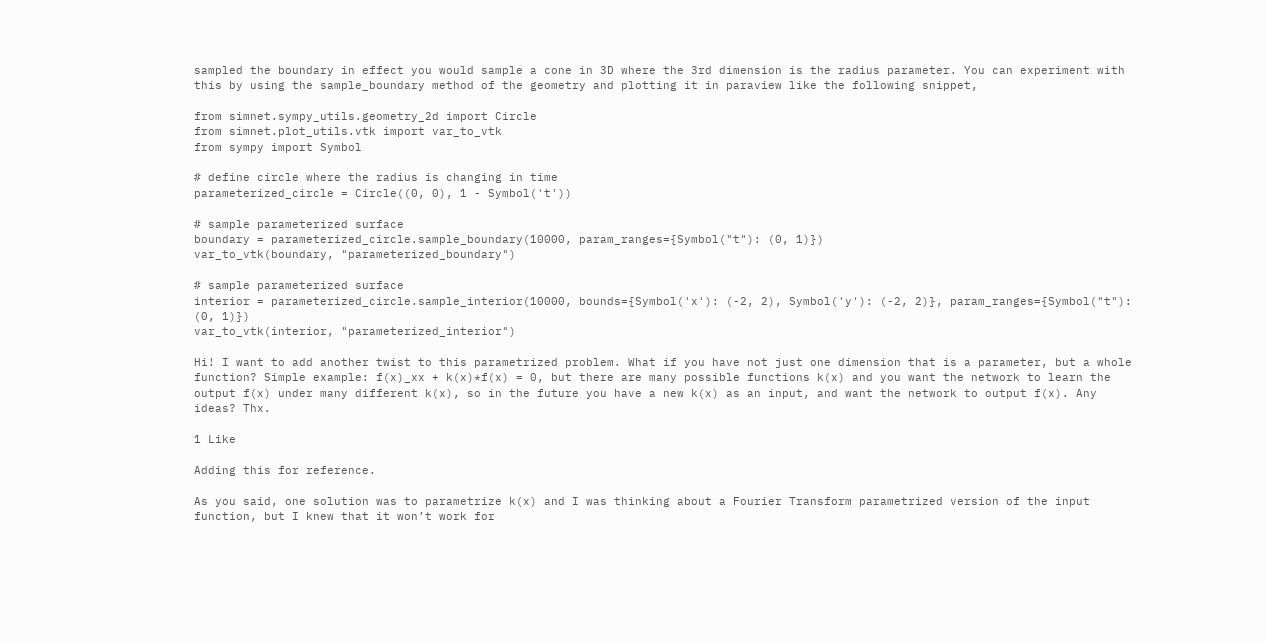sampled the boundary in effect you would sample a cone in 3D where the 3rd dimension is the radius parameter. You can experiment with this by using the sample_boundary method of the geometry and plotting it in paraview like the following snippet,

from simnet.sympy_utils.geometry_2d import Circle
from simnet.plot_utils.vtk import var_to_vtk
from sympy import Symbol

# define circle where the radius is changing in time
parameterized_circle = Circle((0, 0), 1 - Symbol('t'))

# sample parameterized surface
boundary = parameterized_circle.sample_boundary(10000, param_ranges={Symbol("t"): (0, 1)})
var_to_vtk(boundary, "parameterized_boundary")

# sample parameterized surface
interior = parameterized_circle.sample_interior(10000, bounds={Symbol('x'): (-2, 2), Symbol('y'): (-2, 2)}, param_ranges={Symbol("t"): (0, 1)})
var_to_vtk(interior, "parameterized_interior")

Hi! I want to add another twist to this parametrized problem. What if you have not just one dimension that is a parameter, but a whole function? Simple example: f(x)_xx + k(x)*f(x) = 0, but there are many possible functions k(x) and you want the network to learn the output f(x) under many different k(x), so in the future you have a new k(x) as an input, and want the network to output f(x). Any ideas? Thx.

1 Like

Adding this for reference.

As you said, one solution was to parametrize k(x) and I was thinking about a Fourier Transform parametrized version of the input function, but I knew that it won’t work for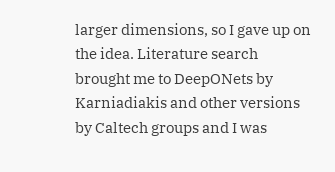larger dimensions, so I gave up on the idea. Literature search brought me to DeepONets by Karniadiakis and other versions by Caltech groups and I was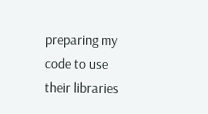preparing my code to use their libraries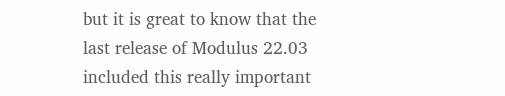but it is great to know that the last release of Modulus 22.03 included this really important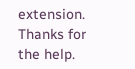extension. Thanks for the help.